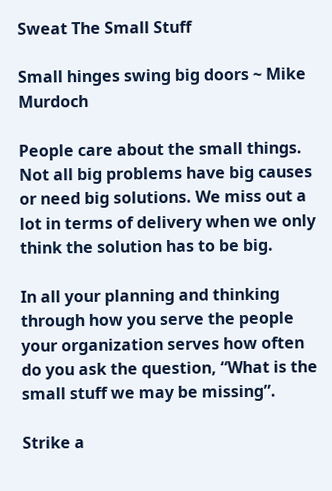Sweat The Small Stuff

Small hinges swing big doors ~ Mike Murdoch

People care about the small things. Not all big problems have big causes or need big solutions. We miss out a lot in terms of delivery when we only think the solution has to be big.

In all your planning and thinking through how you serve the people your organization serves how often do you ask the question, “What is the small stuff we may be missing”.

Strike a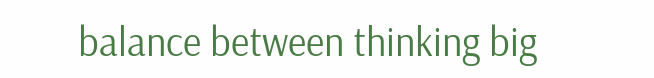balance between thinking big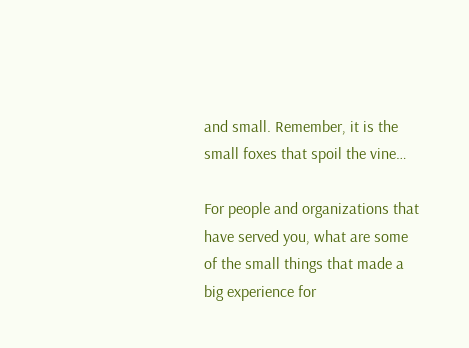and small. Remember, it is the small foxes that spoil the vine…

For people and organizations that have served you, what are some of the small things that made a big experience for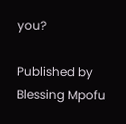you?

Published by Blessing Mpofu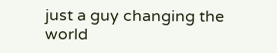just a guy changing the world